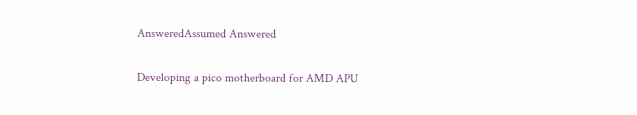AnsweredAssumed Answered

Developing a pico motherboard for AMD APU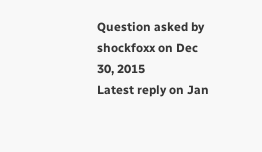Question asked by shockfoxx on Dec 30, 2015
Latest reply on Jan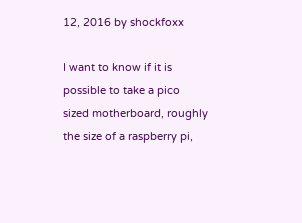12, 2016 by shockfoxx

I want to know if it is possible to take a pico sized motherboard, roughly the size of a raspberry pi,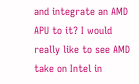and integrate an AMD APU to it? I would really like to see AMD take on Intel in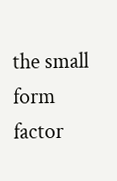the small form factor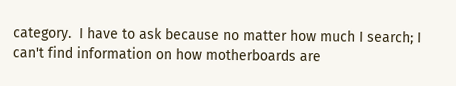category.  I have to ask because no matter how much I search; I can't find information on how motherboards are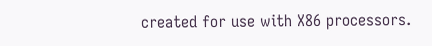created for use with X86 processors.